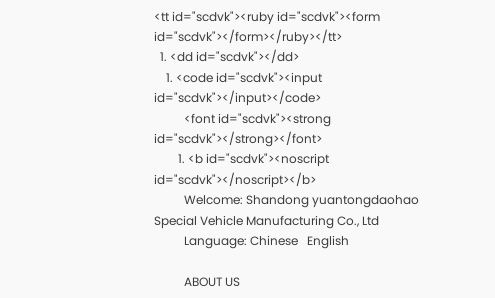<tt id="scdvk"><ruby id="scdvk"><form id="scdvk"></form></ruby></tt>
  1. <dd id="scdvk"></dd>
    1. <code id="scdvk"><input id="scdvk"></input></code>
          <font id="scdvk"><strong id="scdvk"></strong></font>
        1. <b id="scdvk"><noscript id="scdvk"></noscript></b>
          Welcome: Shandong yuantongdaohao Special Vehicle Manufacturing Co., Ltd
          Language: Chinese   English

          ABOUT US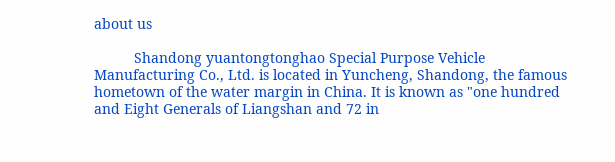about us

          Shandong yuantongtonghao Special Purpose Vehicle Manufacturing Co., Ltd. is located in Yuncheng, Shandong, the famous hometown of the water margin in China. It is known as "one hundred and Eight Generals of Liangshan and 72 in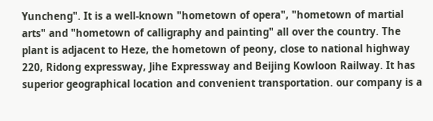Yuncheng". It is a well-known "hometown of opera", "hometown of martial arts" and "hometown of calligraphy and painting" all over the country. The plant is adjacent to Heze, the hometown of peony, close to national highway 220, Ridong expressway, Jihe Expressway and Beijing Kowloon Railway. It has superior geographical location and convenient transportation. our company is a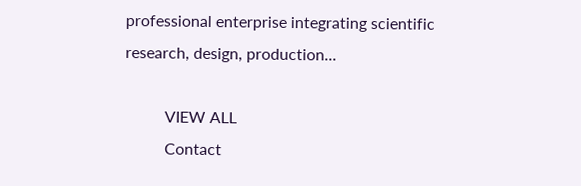professional enterprise integrating scientific research, design, production...

          VIEW ALL
          Contact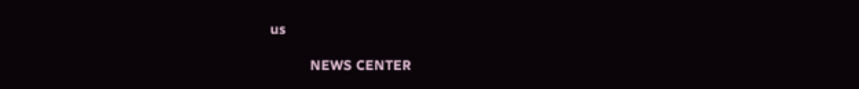us

          NEWS CENTER